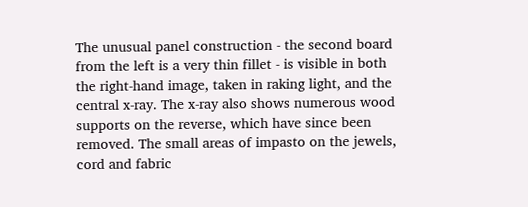The unusual panel construction - the second board from the left is a very thin fillet - is visible in both the right-hand image, taken in raking light, and the central x-ray. The x-ray also shows numerous wood supports on the reverse, which have since been removed. The small areas of impasto on the jewels, cord and fabric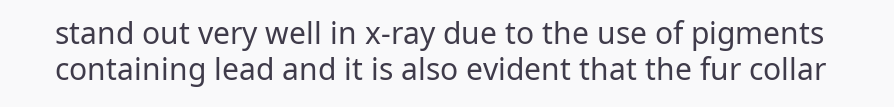stand out very well in x-ray due to the use of pigments containing lead and it is also evident that the fur collar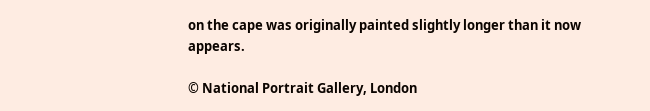on the cape was originally painted slightly longer than it now appears.

© National Portrait Gallery, London